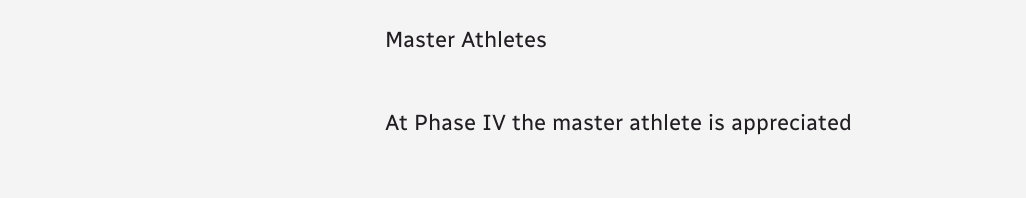Master Athletes

At Phase IV the master athlete is appreciated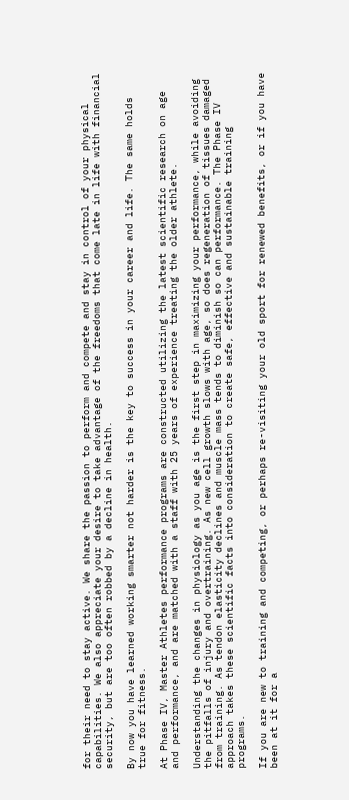for their need to stay active. We share the passion to perform and compete and stay in control of your physical capabilities. We also appreciate your desire to take advantage of the freedoms that come late in life with financial security, but are too often robbed by a decline in health.

By now you have learned working smarter not harder is the key to success in your career and life. The same holds true for fitness.

At Phase IV, Master Athletes performance programs are constructed utilizing the latest scientific research on age and performance, and are matched with a staff with 25 years of experience treating the older athlete.

Understanding the changes in physiology as you age is the first step in maximizing your performance, while avoiding the pitfalls of injury and overtraining. As new cell growth slows with age, so does regeneration of tissues damaged from training. As tendon elasticity declines and muscle mass tends to diminish so can performance. The Phase IV approach takes these scientific facts into consideration to create safe, effective and sustainable training programs.

If you are new to training and competing, or perhaps re-visiting your old sport for renewed benefits, or if you have been at it for a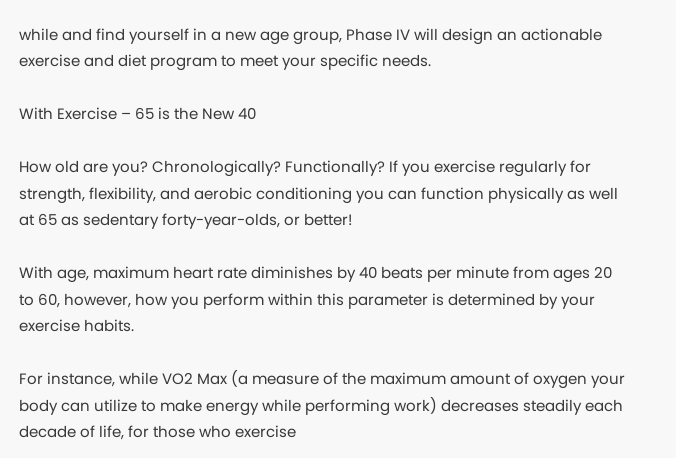while and find yourself in a new age group, Phase IV will design an actionable exercise and diet program to meet your specific needs.

With Exercise – 65 is the New 40

How old are you? Chronologically? Functionally? If you exercise regularly for strength, flexibility, and aerobic conditioning you can function physically as well at 65 as sedentary forty-year-olds, or better!

With age, maximum heart rate diminishes by 40 beats per minute from ages 20 to 60, however, how you perform within this parameter is determined by your exercise habits.

For instance, while VO2 Max (a measure of the maximum amount of oxygen your body can utilize to make energy while performing work) decreases steadily each decade of life, for those who exercise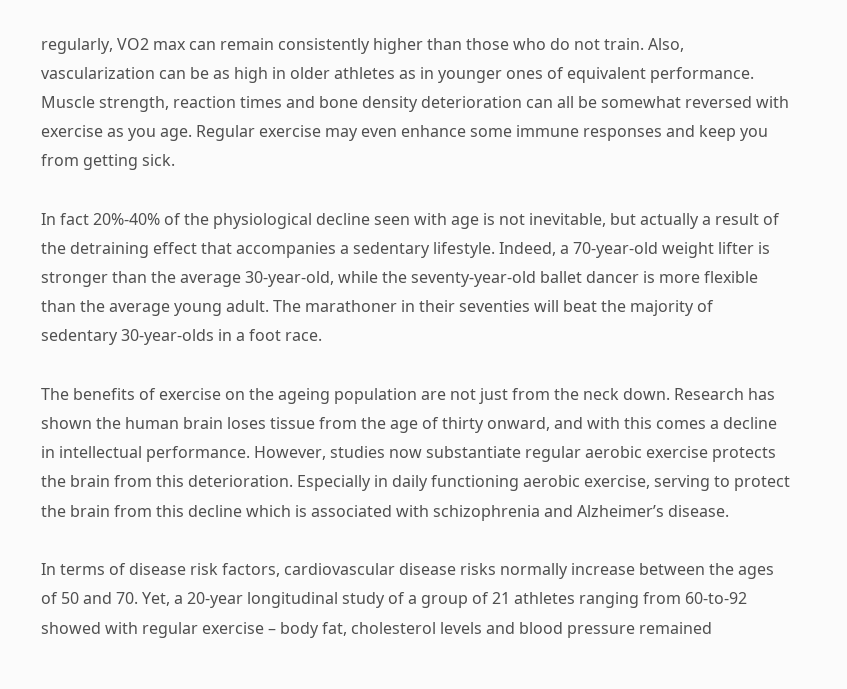regularly, VO2 max can remain consistently higher than those who do not train. Also, vascularization can be as high in older athletes as in younger ones of equivalent performance. Muscle strength, reaction times and bone density deterioration can all be somewhat reversed with exercise as you age. Regular exercise may even enhance some immune responses and keep you from getting sick.

In fact 20%-40% of the physiological decline seen with age is not inevitable, but actually a result of the detraining effect that accompanies a sedentary lifestyle. Indeed, a 70-year-old weight lifter is stronger than the average 30-year-old, while the seventy-year-old ballet dancer is more flexible than the average young adult. The marathoner in their seventies will beat the majority of sedentary 30-year-olds in a foot race.

The benefits of exercise on the ageing population are not just from the neck down. Research has shown the human brain loses tissue from the age of thirty onward, and with this comes a decline in intellectual performance. However, studies now substantiate regular aerobic exercise protects the brain from this deterioration. Especially in daily functioning aerobic exercise, serving to protect the brain from this decline which is associated with schizophrenia and Alzheimer’s disease.

In terms of disease risk factors, cardiovascular disease risks normally increase between the ages of 50 and 70. Yet, a 20-year longitudinal study of a group of 21 athletes ranging from 60-to-92 showed with regular exercise – body fat, cholesterol levels and blood pressure remained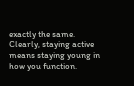exactly the same. Clearly, staying active means staying young in how you function.